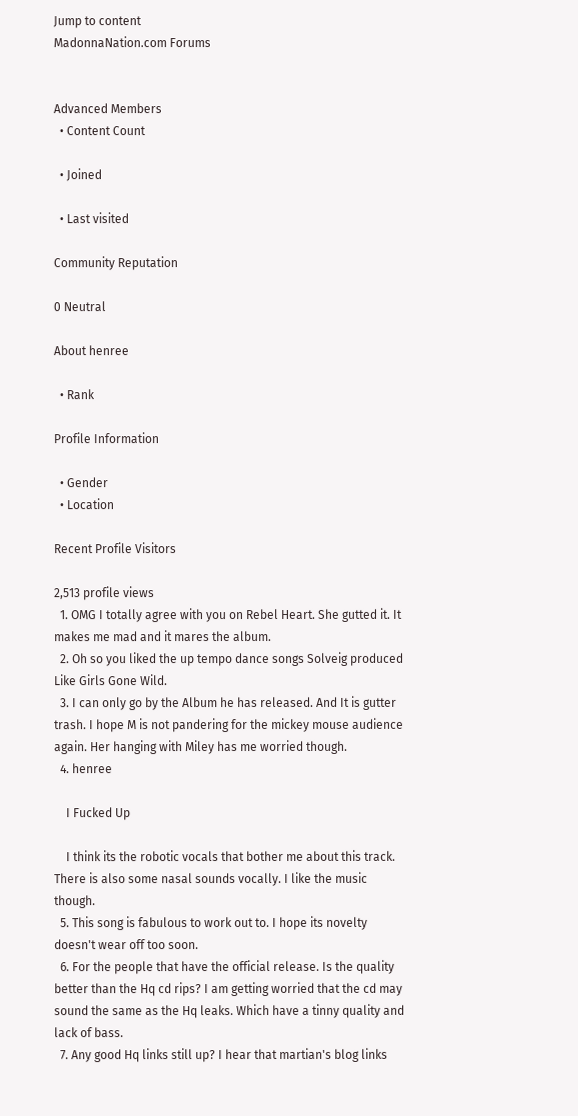Jump to content
MadonnaNation.com Forums


Advanced Members
  • Content Count

  • Joined

  • Last visited

Community Reputation

0 Neutral

About henree

  • Rank

Profile Information

  • Gender
  • Location

Recent Profile Visitors

2,513 profile views
  1. OMG I totally agree with you on Rebel Heart. She gutted it. It makes me mad and it mares the album.
  2. Oh so you liked the up tempo dance songs Solveig produced Like Girls Gone Wild.
  3. I can only go by the Album he has released. And It is gutter trash. I hope M is not pandering for the mickey mouse audience again. Her hanging with Miley has me worried though.
  4. henree

    I Fucked Up

    I think its the robotic vocals that bother me about this track. There is also some nasal sounds vocally. I like the music though.
  5. This song is fabulous to work out to. I hope its novelty doesn't wear off too soon.
  6. For the people that have the official release. Is the quality better than the Hq cd rips? I am getting worried that the cd may sound the same as the Hq leaks. Which have a tinny quality and lack of bass.
  7. Any good Hq links still up? I hear that martian's blog links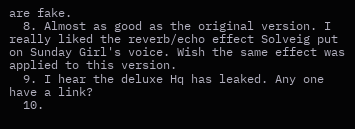are fake.
  8. Almost as good as the original version. I really liked the reverb/echo effect Solveig put on Sunday Girl's voice. Wish the same effect was applied to this version.
  9. I hear the deluxe Hq has leaked. Any one have a link?
  10.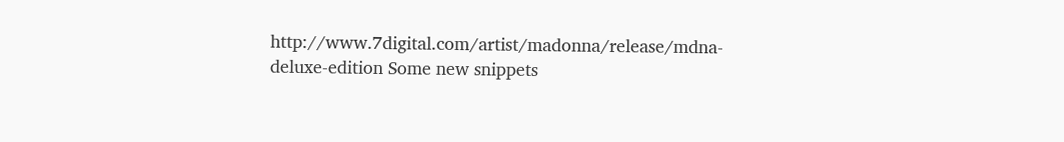http://www.7digital.com/artist/madonna/release/mdna-deluxe-edition Some new snippets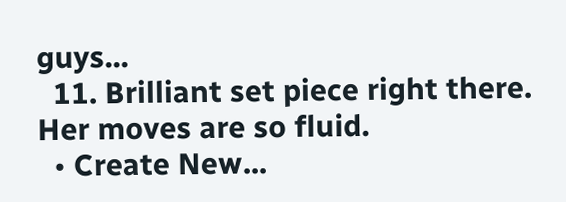guys...
  11. Brilliant set piece right there. Her moves are so fluid.
  • Create New...